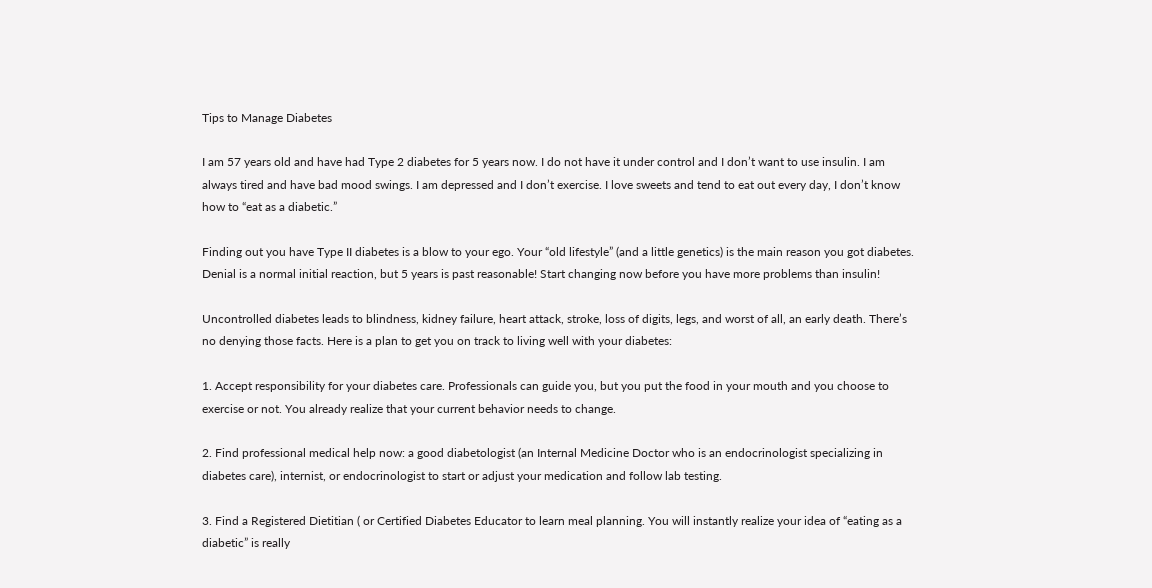Tips to Manage Diabetes

I am 57 years old and have had Type 2 diabetes for 5 years now. I do not have it under control and I don’t want to use insulin. I am always tired and have bad mood swings. I am depressed and I don’t exercise. I love sweets and tend to eat out every day, I don’t know how to “eat as a diabetic.”

Finding out you have Type II diabetes is a blow to your ego. Your “old lifestyle” (and a little genetics) is the main reason you got diabetes. Denial is a normal initial reaction, but 5 years is past reasonable! Start changing now before you have more problems than insulin!

Uncontrolled diabetes leads to blindness, kidney failure, heart attack, stroke, loss of digits, legs, and worst of all, an early death. There’s no denying those facts. Here is a plan to get you on track to living well with your diabetes:

1. Accept responsibility for your diabetes care. Professionals can guide you, but you put the food in your mouth and you choose to exercise or not. You already realize that your current behavior needs to change.

2. Find professional medical help now: a good diabetologist (an Internal Medicine Doctor who is an endocrinologist specializing in diabetes care), internist, or endocrinologist to start or adjust your medication and follow lab testing.

3. Find a Registered Dietitian ( or Certified Diabetes Educator to learn meal planning. You will instantly realize your idea of “eating as a diabetic” is really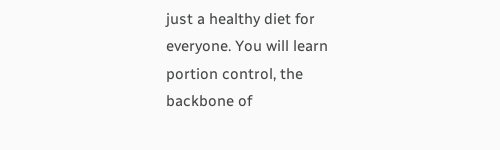just a healthy diet for everyone. You will learn portion control, the backbone of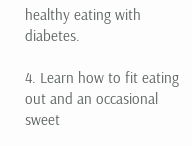healthy eating with diabetes.

4. Learn how to fit eating out and an occasional sweet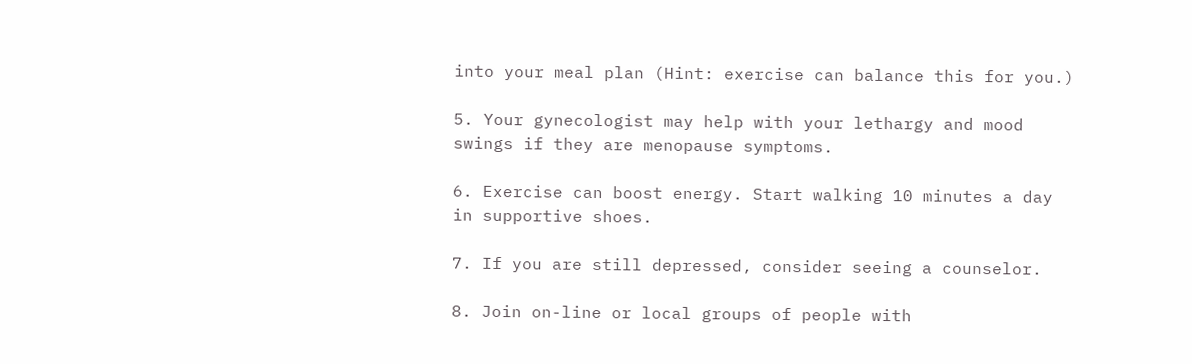into your meal plan (Hint: exercise can balance this for you.)

5. Your gynecologist may help with your lethargy and mood swings if they are menopause symptoms.

6. Exercise can boost energy. Start walking 10 minutes a day in supportive shoes.

7. If you are still depressed, consider seeing a counselor.

8. Join on-line or local groups of people with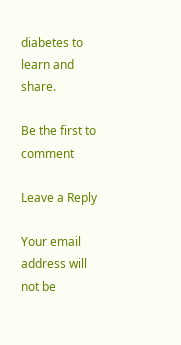diabetes to learn and share.

Be the first to comment

Leave a Reply

Your email address will not be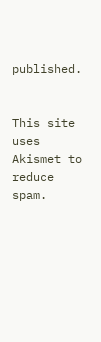published.


This site uses Akismet to reduce spam.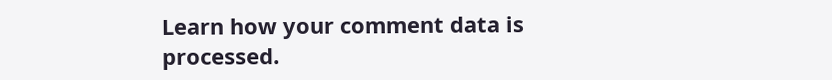Learn how your comment data is processed.